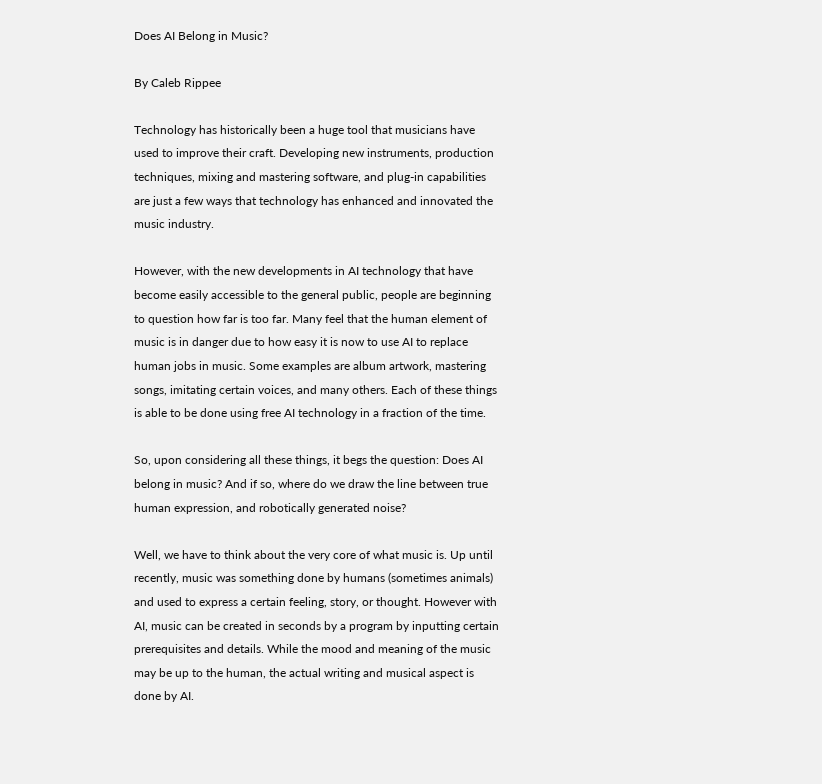Does AI Belong in Music?

By Caleb Rippee

Technology has historically been a huge tool that musicians have used to improve their craft. Developing new instruments, production techniques, mixing and mastering software, and plug-in capabilities are just a few ways that technology has enhanced and innovated the music industry.

However, with the new developments in AI technology that have become easily accessible to the general public, people are beginning to question how far is too far. Many feel that the human element of music is in danger due to how easy it is now to use AI to replace human jobs in music. Some examples are album artwork, mastering songs, imitating certain voices, and many others. Each of these things is able to be done using free AI technology in a fraction of the time.

So, upon considering all these things, it begs the question: Does AI belong in music? And if so, where do we draw the line between true human expression, and robotically generated noise?

Well, we have to think about the very core of what music is. Up until recently, music was something done by humans (sometimes animals) and used to express a certain feeling, story, or thought. However with AI, music can be created in seconds by a program by inputting certain prerequisites and details. While the mood and meaning of the music may be up to the human, the actual writing and musical aspect is done by AI.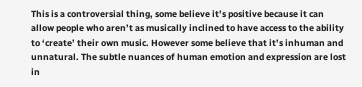This is a controversial thing, some believe it’s positive because it can allow people who aren’t as musically inclined to have access to the ability to ‘create’ their own music. However some believe that it’s inhuman and unnatural. The subtle nuances of human emotion and expression are lost in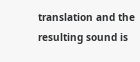translation and the resulting sound is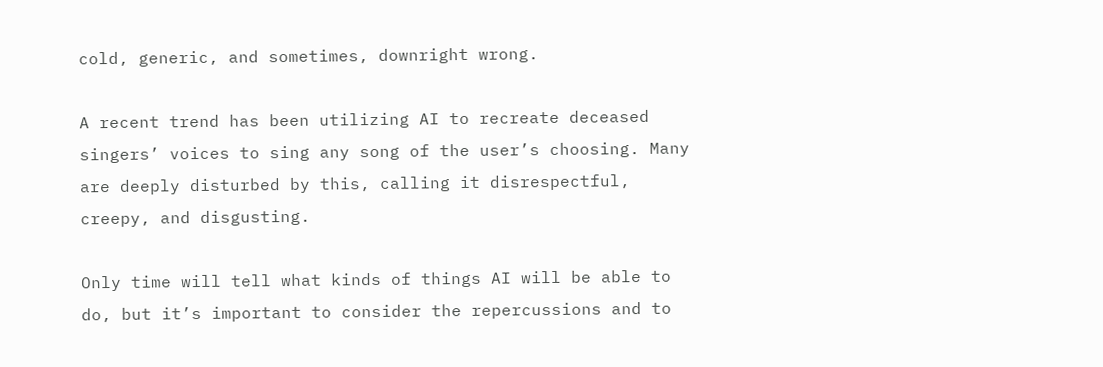cold, generic, and sometimes, downright wrong.

A recent trend has been utilizing AI to recreate deceased singers’ voices to sing any song of the user’s choosing. Many are deeply disturbed by this, calling it disrespectful, creepy, and disgusting.

Only time will tell what kinds of things AI will be able to do, but it’s important to consider the repercussions and to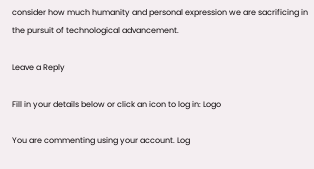consider how much humanity and personal expression we are sacrificing in the pursuit of technological advancement.

Leave a Reply

Fill in your details below or click an icon to log in: Logo

You are commenting using your account. Log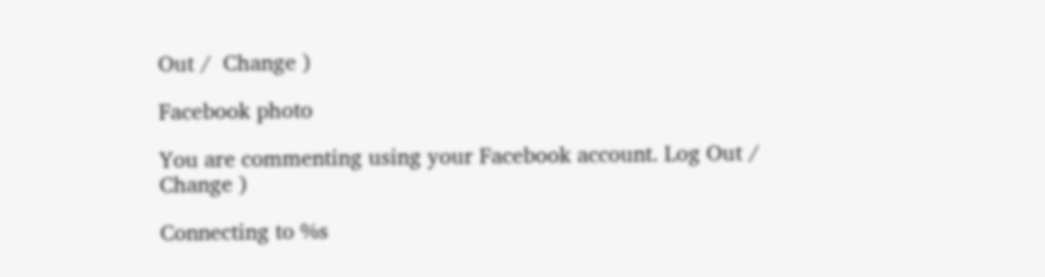Out /  Change )

Facebook photo

You are commenting using your Facebook account. Log Out /  Change )

Connecting to %s